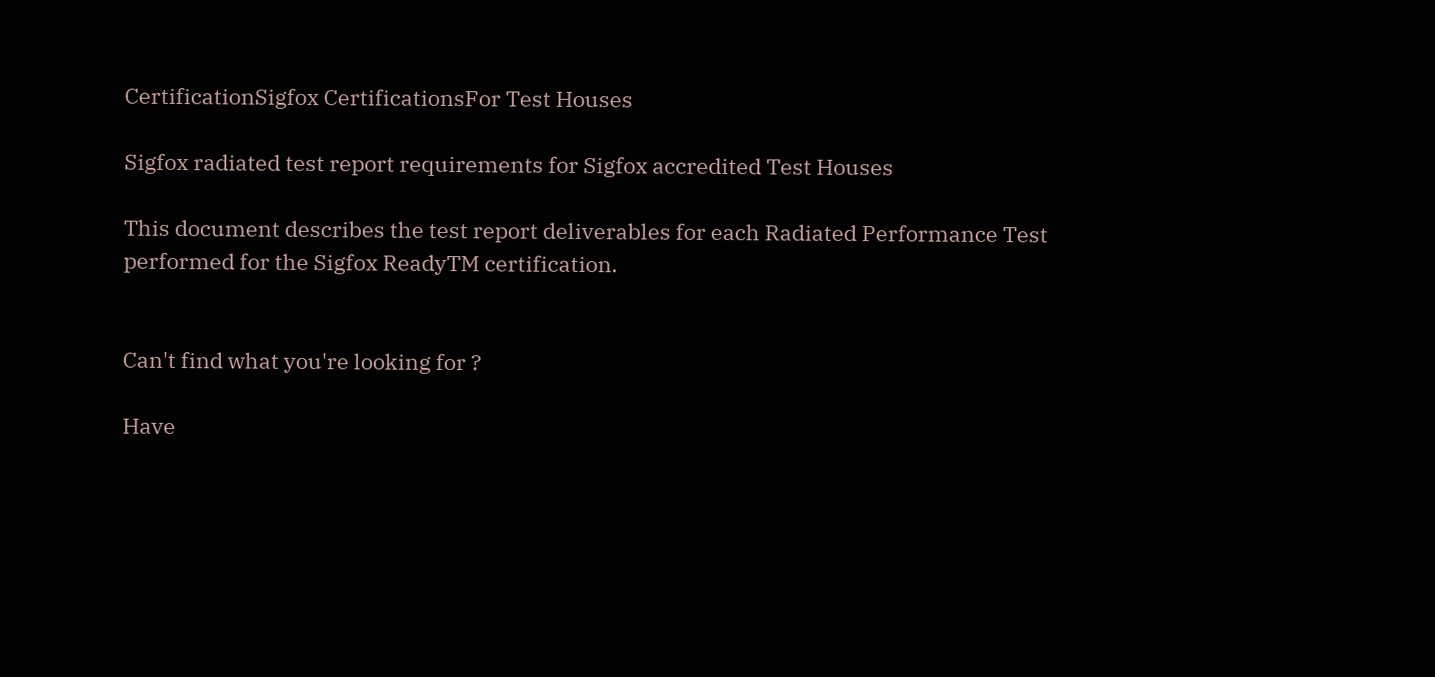CertificationSigfox CertificationsFor Test Houses

Sigfox radiated test report requirements for Sigfox accredited Test Houses

This document describes the test report deliverables for each Radiated Performance Test performed for the Sigfox ReadyTM certification.


Can't find what you're looking for ?

Have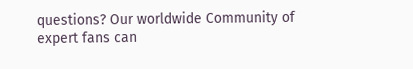questions? Our worldwide Community of expert fans can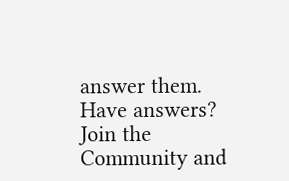answer them.
Have answers? Join the Community and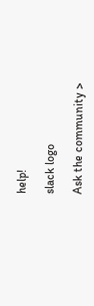help!

slack logo

Ask the community >